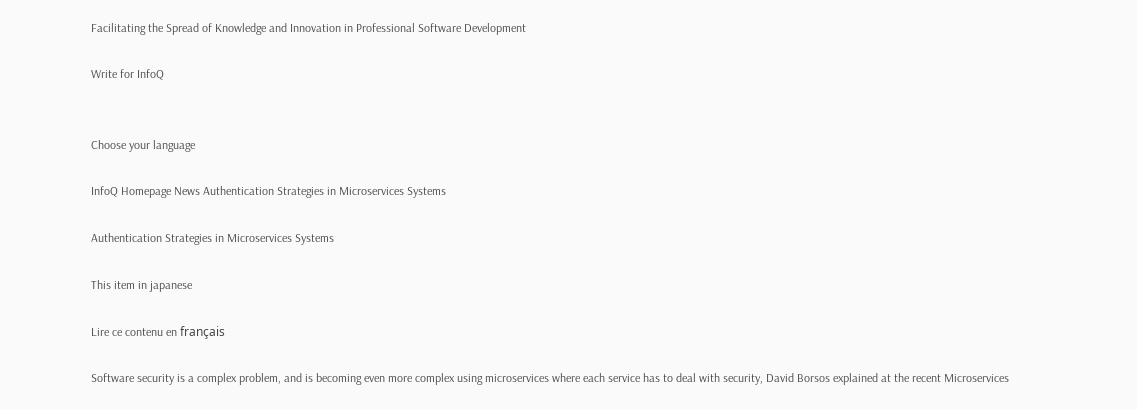Facilitating the Spread of Knowledge and Innovation in Professional Software Development

Write for InfoQ


Choose your language

InfoQ Homepage News Authentication Strategies in Microservices Systems

Authentication Strategies in Microservices Systems

This item in japanese

Lire ce contenu en français

Software security is a complex problem, and is becoming even more complex using microservices where each service has to deal with security, David Borsos explained at the recent Microservices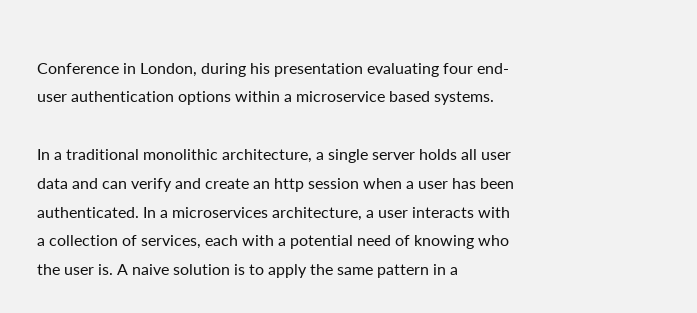Conference in London, during his presentation evaluating four end-user authentication options within a microservice based systems.

In a traditional monolithic architecture, a single server holds all user data and can verify and create an http session when a user has been authenticated. In a microservices architecture, a user interacts with a collection of services, each with a potential need of knowing who the user is. A naive solution is to apply the same pattern in a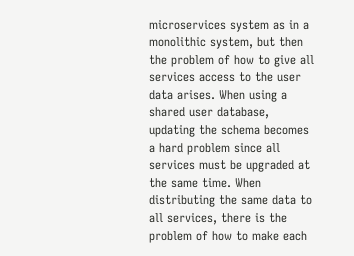microservices system as in a monolithic system, but then the problem of how to give all services access to the user data arises. When using a shared user database, updating the schema becomes a hard problem since all services must be upgraded at the same time. When distributing the same data to all services, there is the problem of how to make each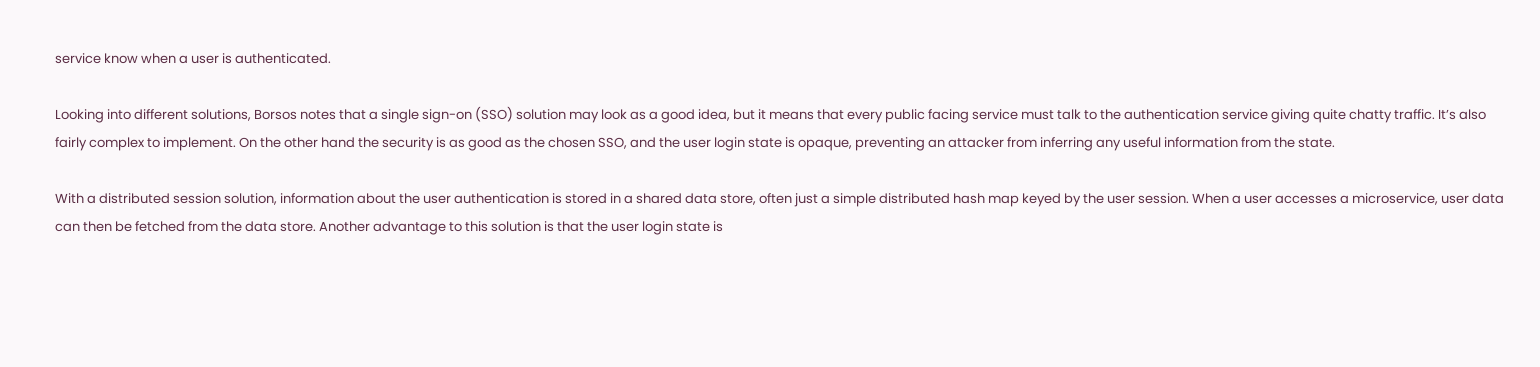service know when a user is authenticated.

Looking into different solutions, Borsos notes that a single sign-on (SSO) solution may look as a good idea, but it means that every public facing service must talk to the authentication service giving quite chatty traffic. It’s also fairly complex to implement. On the other hand the security is as good as the chosen SSO, and the user login state is opaque, preventing an attacker from inferring any useful information from the state.

With a distributed session solution, information about the user authentication is stored in a shared data store, often just a simple distributed hash map keyed by the user session. When a user accesses a microservice, user data can then be fetched from the data store. Another advantage to this solution is that the user login state is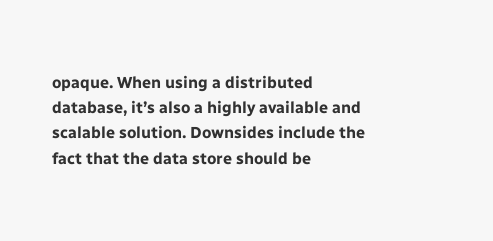opaque. When using a distributed database, it’s also a highly available and scalable solution. Downsides include the fact that the data store should be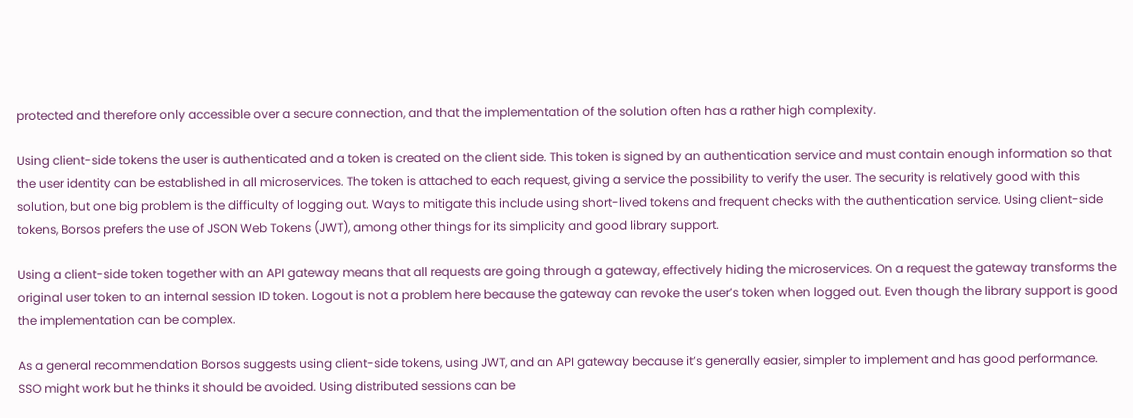protected and therefore only accessible over a secure connection, and that the implementation of the solution often has a rather high complexity.

Using client-side tokens the user is authenticated and a token is created on the client side. This token is signed by an authentication service and must contain enough information so that the user identity can be established in all microservices. The token is attached to each request, giving a service the possibility to verify the user. The security is relatively good with this solution, but one big problem is the difficulty of logging out. Ways to mitigate this include using short-lived tokens and frequent checks with the authentication service. Using client-side tokens, Borsos prefers the use of JSON Web Tokens (JWT), among other things for its simplicity and good library support.

Using a client-side token together with an API gateway means that all requests are going through a gateway, effectively hiding the microservices. On a request the gateway transforms the original user token to an internal session ID token. Logout is not a problem here because the gateway can revoke the user’s token when logged out. Even though the library support is good the implementation can be complex.

As a general recommendation Borsos suggests using client-side tokens, using JWT, and an API gateway because it’s generally easier, simpler to implement and has good performance. SSO might work but he thinks it should be avoided. Using distributed sessions can be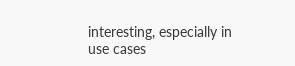interesting, especially in use cases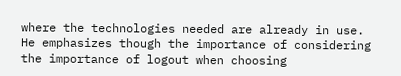where the technologies needed are already in use. He emphasizes though the importance of considering the importance of logout when choosing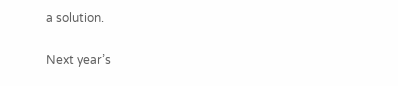a solution.

Next year’s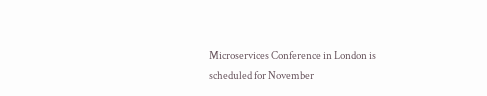Microservices Conference in London is scheduled for November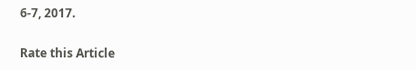6-7, 2017.

Rate this Article